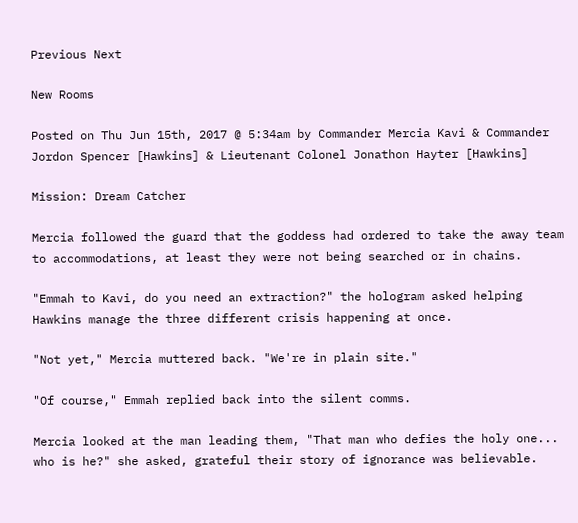Previous Next

New Rooms

Posted on Thu Jun 15th, 2017 @ 5:34am by Commander Mercia Kavi & Commander Jordon Spencer [Hawkins] & Lieutenant Colonel Jonathon Hayter [Hawkins]

Mission: Dream Catcher

Mercia followed the guard that the goddess had ordered to take the away team to accommodations, at least they were not being searched or in chains.

"Emmah to Kavi, do you need an extraction?" the hologram asked helping Hawkins manage the three different crisis happening at once.

"Not yet," Mercia muttered back. "We're in plain site."

"Of course," Emmah replied back into the silent comms.

Mercia looked at the man leading them, "That man who defies the holy one... who is he?" she asked, grateful their story of ignorance was believable.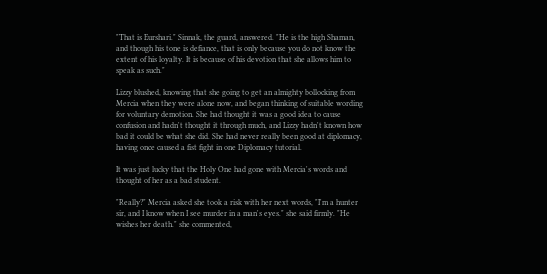"That is Eurshari." Sinnak, the guard, answered. "He is the high Shaman, and though his tone is defiance, that is only because you do not know the extent of his loyalty. It is because of his devotion that she allows him to speak as such."

Lizzy blushed, knowing that she going to get an almighty bollocking from Mercia when they were alone now, and began thinking of suitable wording for voluntary demotion. She had thought it was a good idea to cause confusion and hadn't thought it through much, and Lizzy hadn't known how bad it could be what she did. She had never really been good at diplomacy, having once caused a fist fight in one Diplomacy tutorial.

It was just lucky that the Holy One had gone with Mercia's words and thought of her as a bad student.

"Really?" Mercia asked she took a risk with her next words, "I'm a hunter sir, and I know when I see murder in a man's eyes." she said firmly. "He wishes her death." she commented,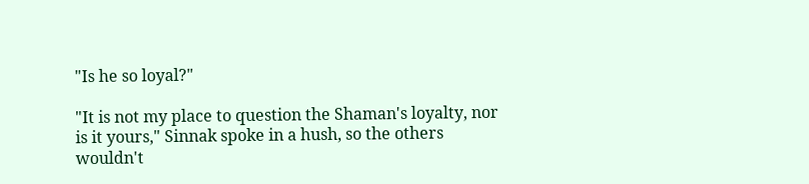"Is he so loyal?"

"It is not my place to question the Shaman's loyalty, nor is it yours," Sinnak spoke in a hush, so the others wouldn't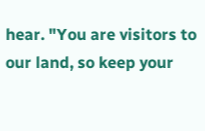hear. "You are visitors to our land, so keep your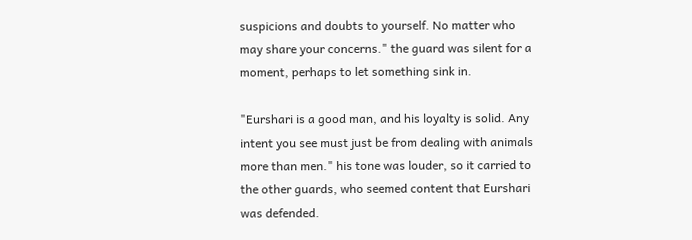suspicions and doubts to yourself. No matter who may share your concerns." the guard was silent for a moment, perhaps to let something sink in.

"Eurshari is a good man, and his loyalty is solid. Any intent you see must just be from dealing with animals more than men." his tone was louder, so it carried to the other guards, who seemed content that Eurshari was defended.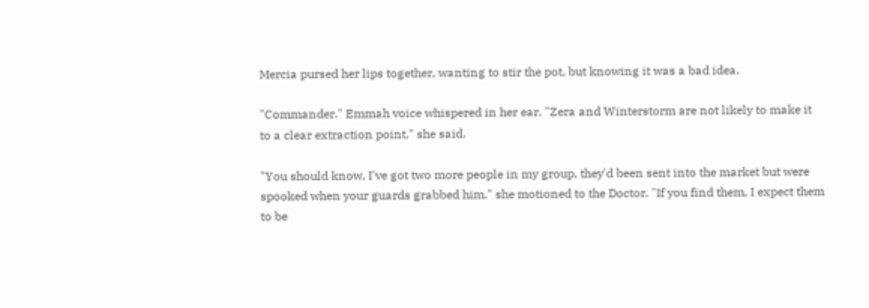Mercia pursed her lips together, wanting to stir the pot, but knowing it was a bad idea.

"Commander." Emmah voice whispered in her ear. "Zera and Winterstorm are not likely to make it to a clear extraction point," she said.

"You should know, I've got two more people in my group, they'd been sent into the market but were spooked when your guards grabbed him." she motioned to the Doctor. "If you find them, I expect them to be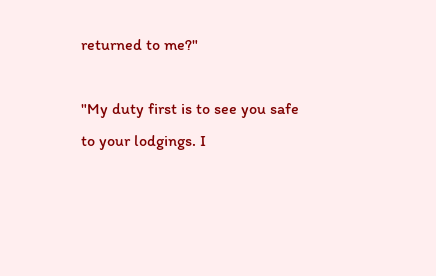returned to me?"

"My duty first is to see you safe to your lodgings. I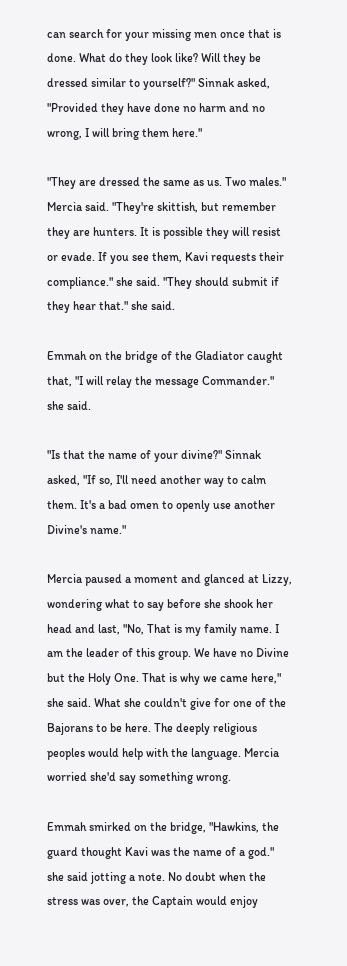can search for your missing men once that is done. What do they look like? Will they be dressed similar to yourself?" Sinnak asked, "Provided they have done no harm and no wrong, I will bring them here."

"They are dressed the same as us. Two males." Mercia said. "They're skittish, but remember they are hunters. It is possible they will resist or evade. If you see them, Kavi requests their compliance." she said. "They should submit if they hear that." she said.

Emmah on the bridge of the Gladiator caught that, "I will relay the message Commander." she said.

"Is that the name of your divine?" Sinnak asked, "If so, I'll need another way to calm them. It's a bad omen to openly use another Divine's name."

Mercia paused a moment and glanced at Lizzy, wondering what to say before she shook her head and last, "No, That is my family name. I am the leader of this group. We have no Divine but the Holy One. That is why we came here," she said. What she couldn't give for one of the Bajorans to be here. The deeply religious peoples would help with the language. Mercia worried she'd say something wrong.

Emmah smirked on the bridge, "Hawkins, the guard thought Kavi was the name of a god." she said jotting a note. No doubt when the stress was over, the Captain would enjoy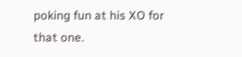poking fun at his XO for that one.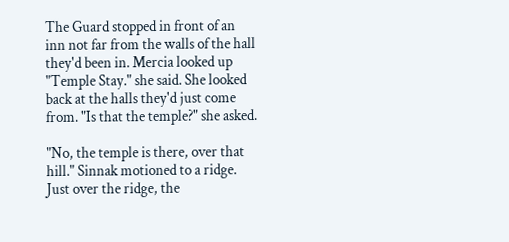The Guard stopped in front of an inn not far from the walls of the hall they'd been in. Mercia looked up "Temple Stay." she said. She looked back at the halls they'd just come from. "Is that the temple?" she asked.

"No, the temple is there, over that hill." Sinnak motioned to a ridge. Just over the ridge, the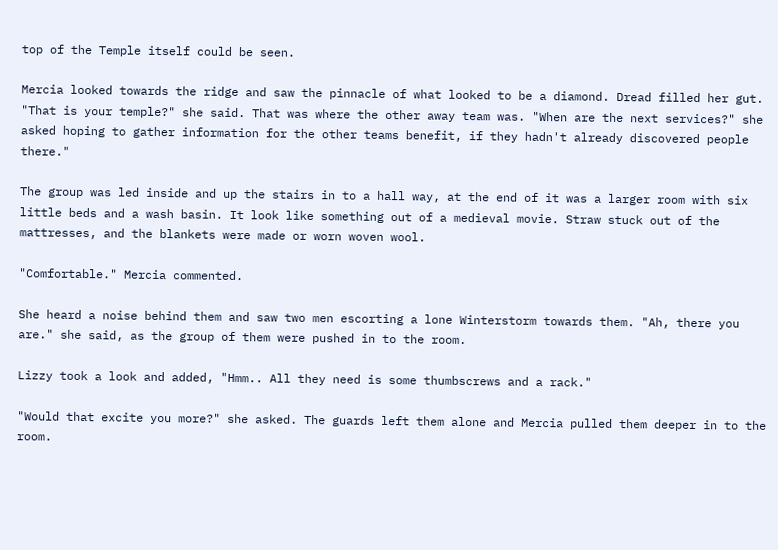top of the Temple itself could be seen.

Mercia looked towards the ridge and saw the pinnacle of what looked to be a diamond. Dread filled her gut. "That is your temple?" she said. That was where the other away team was. "When are the next services?" she asked hoping to gather information for the other teams benefit, if they hadn't already discovered people there."

The group was led inside and up the stairs in to a hall way, at the end of it was a larger room with six little beds and a wash basin. It look like something out of a medieval movie. Straw stuck out of the mattresses, and the blankets were made or worn woven wool.

"Comfortable." Mercia commented.

She heard a noise behind them and saw two men escorting a lone Winterstorm towards them. "Ah, there you are." she said, as the group of them were pushed in to the room.

Lizzy took a look and added, "Hmm.. All they need is some thumbscrews and a rack."

"Would that excite you more?" she asked. The guards left them alone and Mercia pulled them deeper in to the room.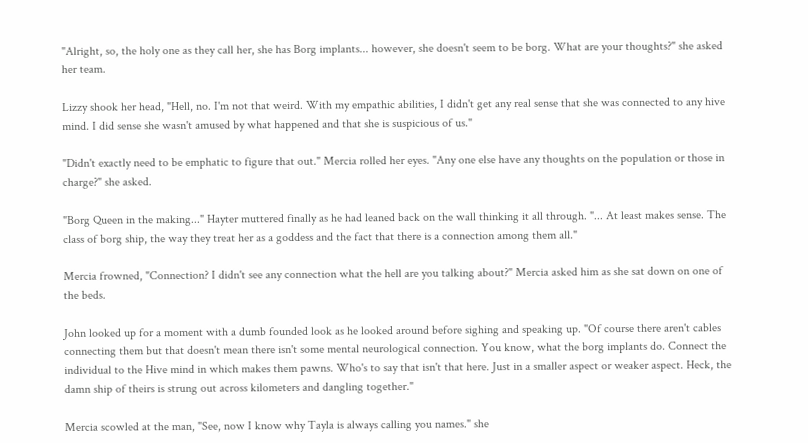"Alright, so, the holy one as they call her, she has Borg implants... however, she doesn't seem to be borg. What are your thoughts?" she asked her team.

Lizzy shook her head, "Hell, no. I'm not that weird. With my empathic abilities, I didn't get any real sense that she was connected to any hive mind. I did sense she wasn't amused by what happened and that she is suspicious of us."

"Didn't exactly need to be emphatic to figure that out." Mercia rolled her eyes. "Any one else have any thoughts on the population or those in charge?" she asked.

"Borg Queen in the making..." Hayter muttered finally as he had leaned back on the wall thinking it all through. "... At least makes sense. The class of borg ship, the way they treat her as a goddess and the fact that there is a connection among them all."

Mercia frowned, "Connection? I didn't see any connection what the hell are you talking about?" Mercia asked him as she sat down on one of the beds.

John looked up for a moment with a dumb founded look as he looked around before sighing and speaking up. "Of course there aren't cables connecting them but that doesn't mean there isn't some mental neurological connection. You know, what the borg implants do. Connect the individual to the Hive mind in which makes them pawns. Who's to say that isn't that here. Just in a smaller aspect or weaker aspect. Heck, the damn ship of theirs is strung out across kilometers and dangling together."

Mercia scowled at the man, "See, now I know why Tayla is always calling you names." she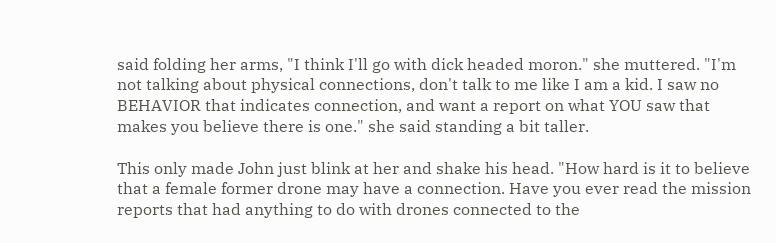said folding her arms, "I think I'll go with dick headed moron." she muttered. "I'm not talking about physical connections, don't talk to me like I am a kid. I saw no BEHAVIOR that indicates connection, and want a report on what YOU saw that makes you believe there is one." she said standing a bit taller.

This only made John just blink at her and shake his head. "How hard is it to believe that a female former drone may have a connection. Have you ever read the mission reports that had anything to do with drones connected to the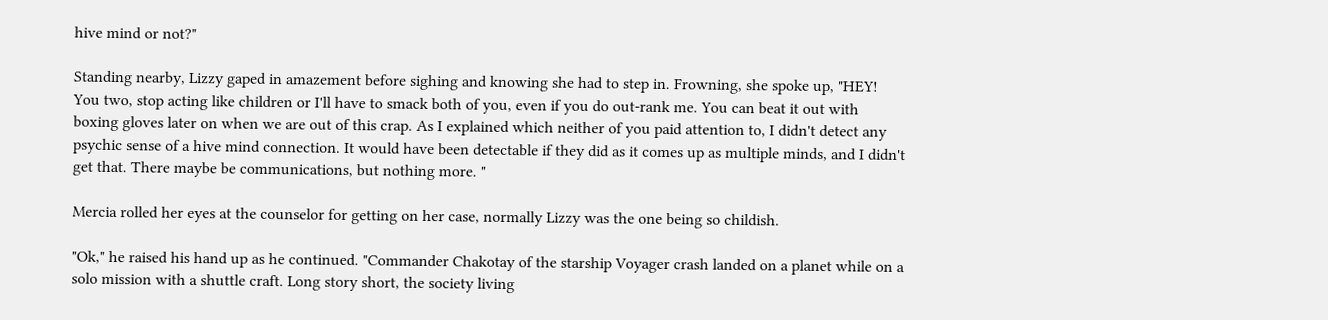hive mind or not?"

Standing nearby, Lizzy gaped in amazement before sighing and knowing she had to step in. Frowning, she spoke up, "HEY! You two, stop acting like children or I'll have to smack both of you, even if you do out-rank me. You can beat it out with boxing gloves later on when we are out of this crap. As I explained which neither of you paid attention to, I didn't detect any psychic sense of a hive mind connection. It would have been detectable if they did as it comes up as multiple minds, and I didn't get that. There maybe be communications, but nothing more. "

Mercia rolled her eyes at the counselor for getting on her case, normally Lizzy was the one being so childish.

"Ok," he raised his hand up as he continued. "Commander Chakotay of the starship Voyager crash landed on a planet while on a solo mission with a shuttle craft. Long story short, the society living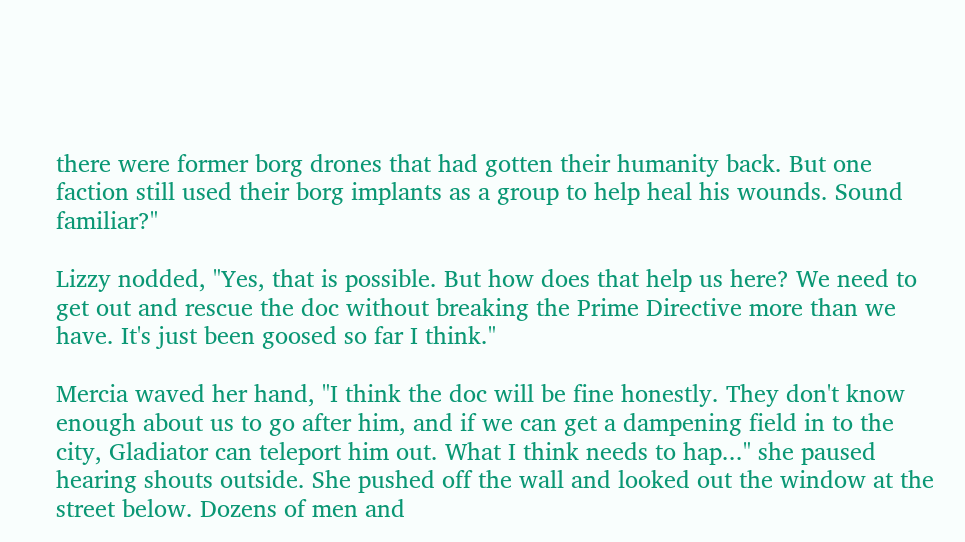there were former borg drones that had gotten their humanity back. But one faction still used their borg implants as a group to help heal his wounds. Sound familiar?"

Lizzy nodded, "Yes, that is possible. But how does that help us here? We need to get out and rescue the doc without breaking the Prime Directive more than we have. It's just been goosed so far I think."

Mercia waved her hand, "I think the doc will be fine honestly. They don't know enough about us to go after him, and if we can get a dampening field in to the city, Gladiator can teleport him out. What I think needs to hap..." she paused hearing shouts outside. She pushed off the wall and looked out the window at the street below. Dozens of men and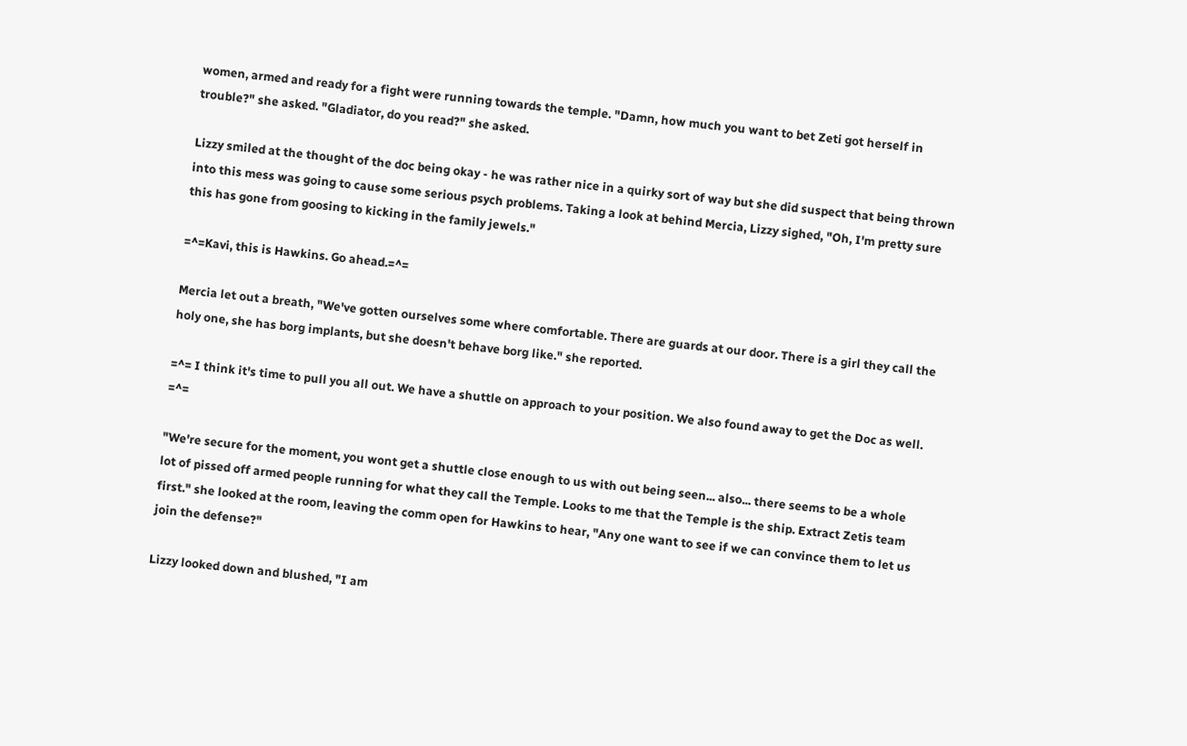women, armed and ready for a fight were running towards the temple. "Damn, how much you want to bet Zeti got herself in trouble?" she asked. "Gladiator, do you read?" she asked.

Lizzy smiled at the thought of the doc being okay - he was rather nice in a quirky sort of way but she did suspect that being thrown into this mess was going to cause some serious psych problems. Taking a look at behind Mercia, Lizzy sighed, "Oh, I'm pretty sure this has gone from goosing to kicking in the family jewels."

=^=Kavi, this is Hawkins. Go ahead.=^=

Mercia let out a breath, "We've gotten ourselves some where comfortable. There are guards at our door. There is a girl they call the holy one, she has borg implants, but she doesn't behave borg like." she reported.

=^= I think it's time to pull you all out. We have a shuttle on approach to your position. We also found away to get the Doc as well. =^=

"We're secure for the moment, you wont get a shuttle close enough to us with out being seen... also... there seems to be a whole lot of pissed off armed people running for what they call the Temple. Looks to me that the Temple is the ship. Extract Zetis team first." she looked at the room, leaving the comm open for Hawkins to hear, "Any one want to see if we can convince them to let us join the defense?"

Lizzy looked down and blushed, "I am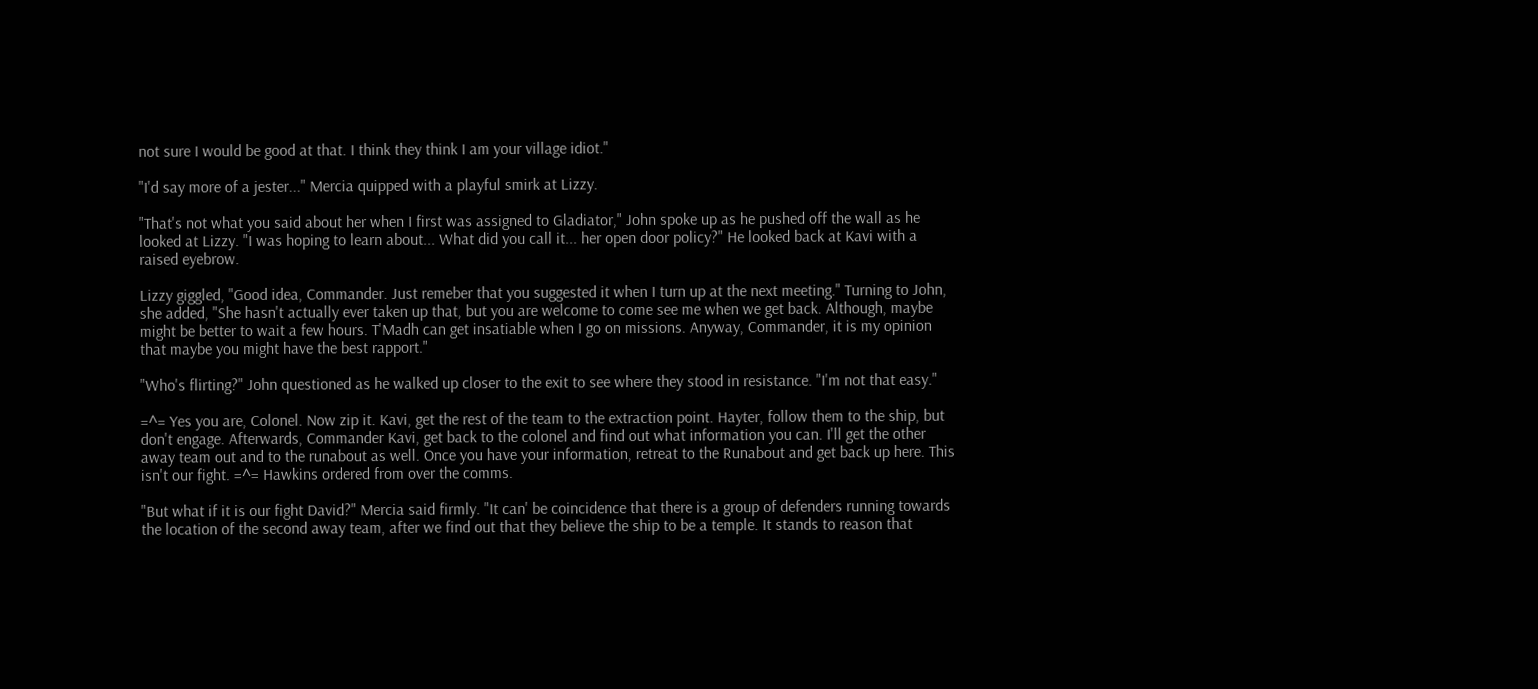not sure I would be good at that. I think they think I am your village idiot."

"I'd say more of a jester..." Mercia quipped with a playful smirk at Lizzy.

"That's not what you said about her when I first was assigned to Gladiator," John spoke up as he pushed off the wall as he looked at Lizzy. "I was hoping to learn about... What did you call it... her open door policy?" He looked back at Kavi with a raised eyebrow.

Lizzy giggled, "Good idea, Commander. Just remeber that you suggested it when I turn up at the next meeting." Turning to John, she added, "She hasn't actually ever taken up that, but you are welcome to come see me when we get back. Although, maybe might be better to wait a few hours. T'Madh can get insatiable when I go on missions. Anyway, Commander, it is my opinion that maybe you might have the best rapport."

"Who's flirting?" John questioned as he walked up closer to the exit to see where they stood in resistance. "I'm not that easy."

=^= Yes you are, Colonel. Now zip it. Kavi, get the rest of the team to the extraction point. Hayter, follow them to the ship, but don't engage. Afterwards, Commander Kavi, get back to the colonel and find out what information you can. I'll get the other away team out and to the runabout as well. Once you have your information, retreat to the Runabout and get back up here. This isn't our fight. =^= Hawkins ordered from over the comms.

"But what if it is our fight David?" Mercia said firmly. "It can' be coincidence that there is a group of defenders running towards the location of the second away team, after we find out that they believe the ship to be a temple. It stands to reason that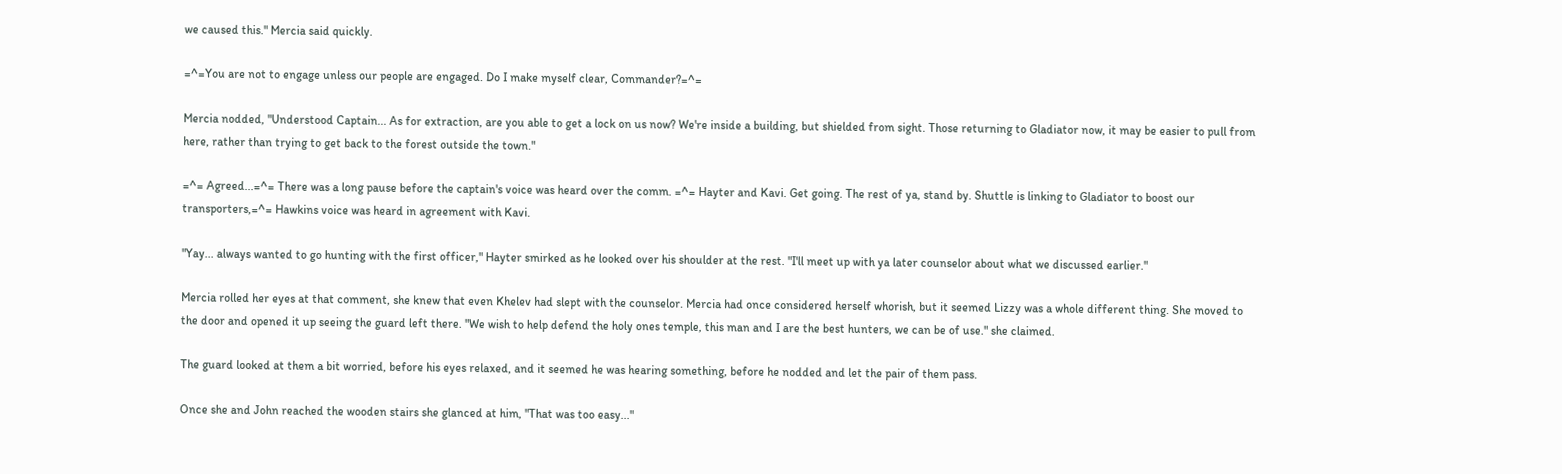we caused this." Mercia said quickly.

=^=You are not to engage unless our people are engaged. Do I make myself clear, Commander?=^=

Mercia nodded, "Understood Captain... As for extraction, are you able to get a lock on us now? We're inside a building, but shielded from sight. Those returning to Gladiator now, it may be easier to pull from here, rather than trying to get back to the forest outside the town."

=^= Agreed...=^= There was a long pause before the captain's voice was heard over the comm. =^= Hayter and Kavi. Get going. The rest of ya, stand by. Shuttle is linking to Gladiator to boost our transporters,=^= Hawkins voice was heard in agreement with Kavi.

"Yay... always wanted to go hunting with the first officer," Hayter smirked as he looked over his shoulder at the rest. "I'll meet up with ya later counselor about what we discussed earlier."

Mercia rolled her eyes at that comment, she knew that even Khelev had slept with the counselor. Mercia had once considered herself whorish, but it seemed Lizzy was a whole different thing. She moved to the door and opened it up seeing the guard left there. "We wish to help defend the holy ones temple, this man and I are the best hunters, we can be of use." she claimed.

The guard looked at them a bit worried, before his eyes relaxed, and it seemed he was hearing something, before he nodded and let the pair of them pass.

Once she and John reached the wooden stairs she glanced at him, "That was too easy..."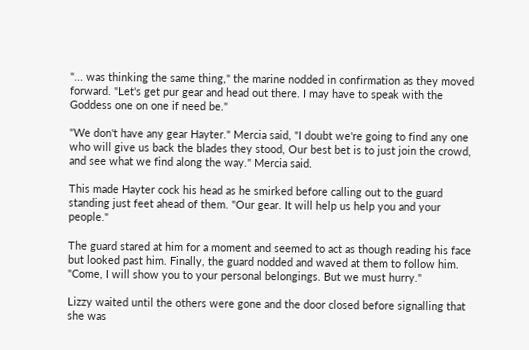"... was thinking the same thing," the marine nodded in confirmation as they moved forward. "Let's get pur gear and head out there. I may have to speak with the Goddess one on one if need be."

"We don't have any gear Hayter." Mercia said, "I doubt we're going to find any one who will give us back the blades they stood, Our best bet is to just join the crowd, and see what we find along the way." Mercia said.

This made Hayter cock his head as he smirked before calling out to the guard standing just feet ahead of them. "Our gear. It will help us help you and your people."

The guard stared at him for a moment and seemed to act as though reading his face but looked past him. Finally, the guard nodded and waved at them to follow him. "Come, I will show you to your personal belongings. But we must hurry."

Lizzy waited until the others were gone and the door closed before signalling that she was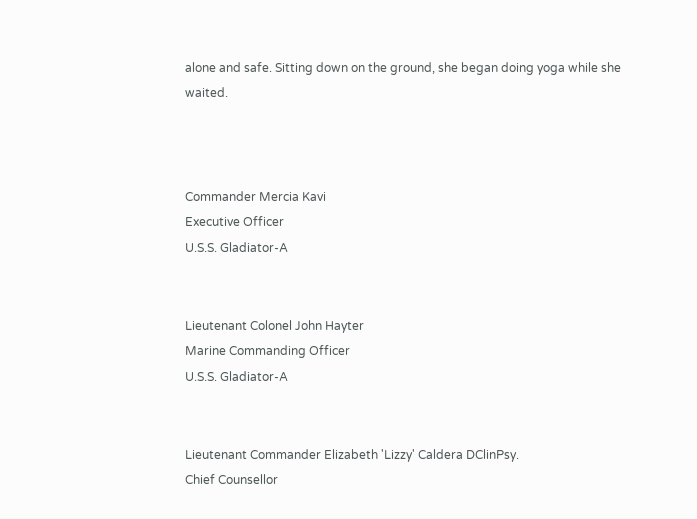alone and safe. Sitting down on the ground, she began doing yoga while she waited.



Commander Mercia Kavi
Executive Officer
U.S.S. Gladiator-A


Lieutenant Colonel John Hayter
Marine Commanding Officer
U.S.S. Gladiator-A


Lieutenant Commander Elizabeth 'Lizzy' Caldera DClinPsy.
Chief Counsellor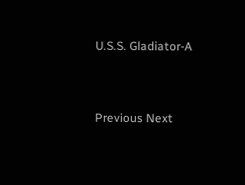U.S.S. Gladiator-A


Previous Next